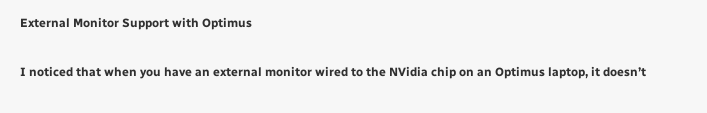External Monitor Support with Optimus

I noticed that when you have an external monitor wired to the NVidia chip on an Optimus laptop, it doesn’t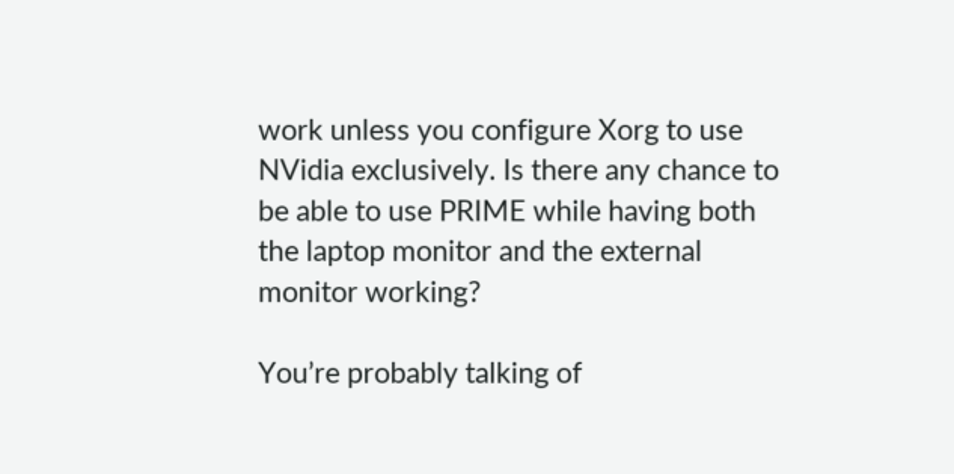work unless you configure Xorg to use NVidia exclusively. Is there any chance to be able to use PRIME while having both the laptop monitor and the external monitor working?

You’re probably talking of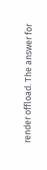render offload. The answer for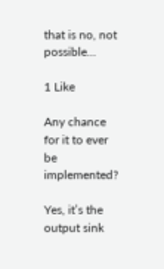that is no, not possible…

1 Like

Any chance for it to ever be implemented?

Yes, it’s the output sink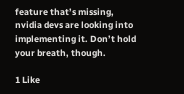feature that’s missing, nvidia devs are looking into implementing it. Don’t hold your breath, though.

1 Like